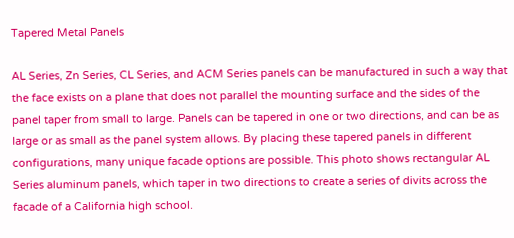Tapered Metal Panels

AL Series, Zn Series, CL Series, and ACM Series panels can be manufactured in such a way that the face exists on a plane that does not parallel the mounting surface and the sides of the panel taper from small to large. Panels can be tapered in one or two directions, and can be as large or as small as the panel system allows. By placing these tapered panels in different configurations, many unique facade options are possible. This photo shows rectangular AL Series aluminum panels, which taper in two directions to create a series of divits across the facade of a California high school.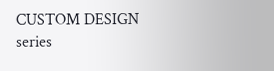CUSTOM DESIGN series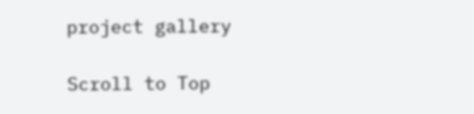project gallery

Scroll to Top